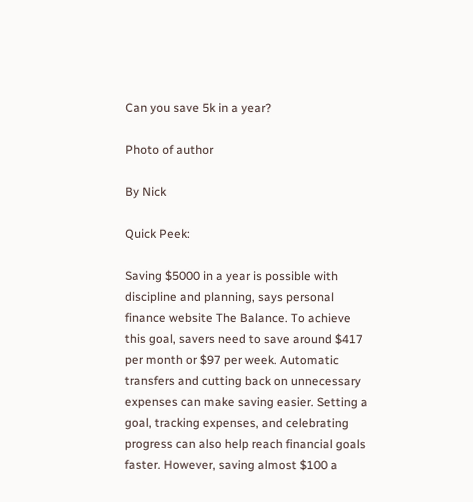Can you save 5k in a year?

Photo of author

By Nick

Quick Peek:

Saving $5000 in a year is possible with discipline and planning, says personal finance website The Balance. To achieve this goal, savers need to save around $417 per month or $97 per week. Automatic transfers and cutting back on unnecessary expenses can make saving easier. Setting a goal, tracking expenses, and celebrating progress can also help reach financial goals faster. However, saving almost $100 a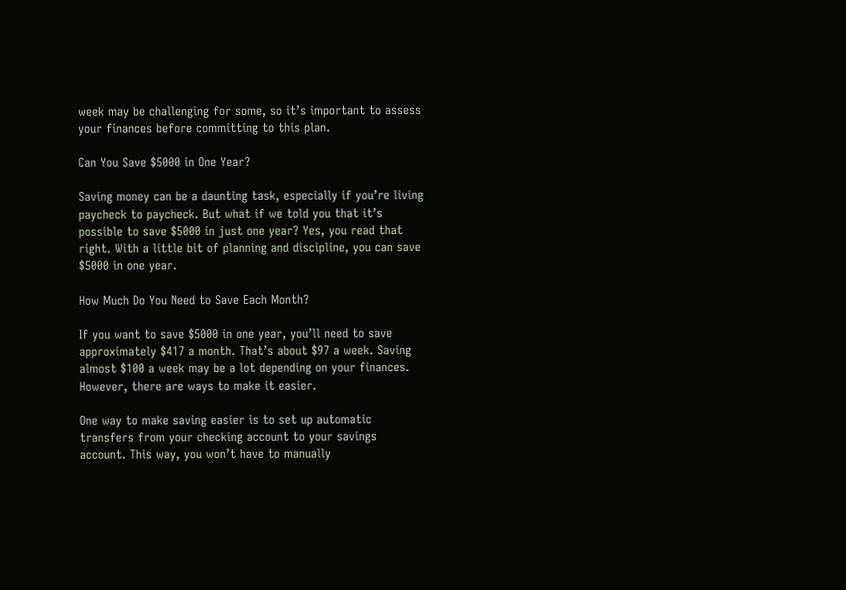week may be challenging for some, so it’s important to assess your finances before committing to this plan.

Can You Save $5000 in One Year?

Saving money can be a daunting task, especially if you’re living paycheck to paycheck. But what if we told you that it’s possible to save $5000 in just one year? Yes, you read that right. With a little bit of planning and discipline, you can save $5000 in one year.

How Much Do You Need to Save Each Month?

If you want to save $5000 in one year, you’ll need to save approximately $417 a month. That’s about $97 a week. Saving almost $100 a week may be a lot depending on your finances. However, there are ways to make it easier.

One way to make saving easier is to set up automatic transfers from your checking account to your savings account. This way, you won’t have to manually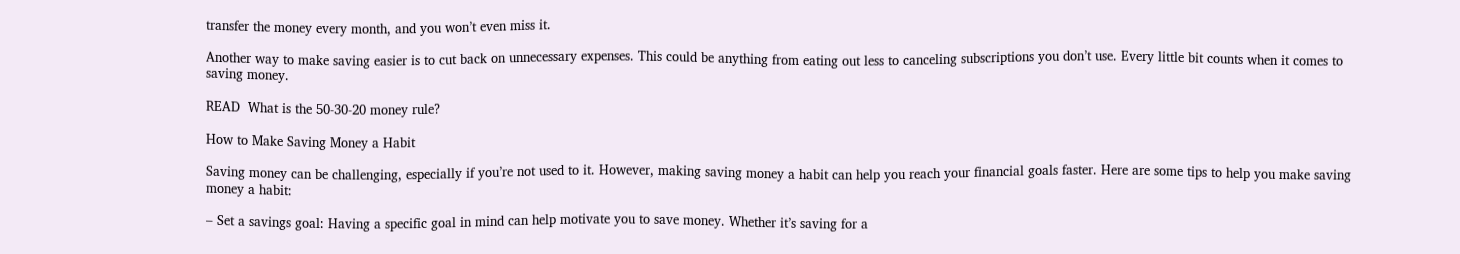transfer the money every month, and you won’t even miss it.

Another way to make saving easier is to cut back on unnecessary expenses. This could be anything from eating out less to canceling subscriptions you don’t use. Every little bit counts when it comes to saving money.

READ  What is the 50-30-20 money rule?

How to Make Saving Money a Habit

Saving money can be challenging, especially if you’re not used to it. However, making saving money a habit can help you reach your financial goals faster. Here are some tips to help you make saving money a habit:

– Set a savings goal: Having a specific goal in mind can help motivate you to save money. Whether it’s saving for a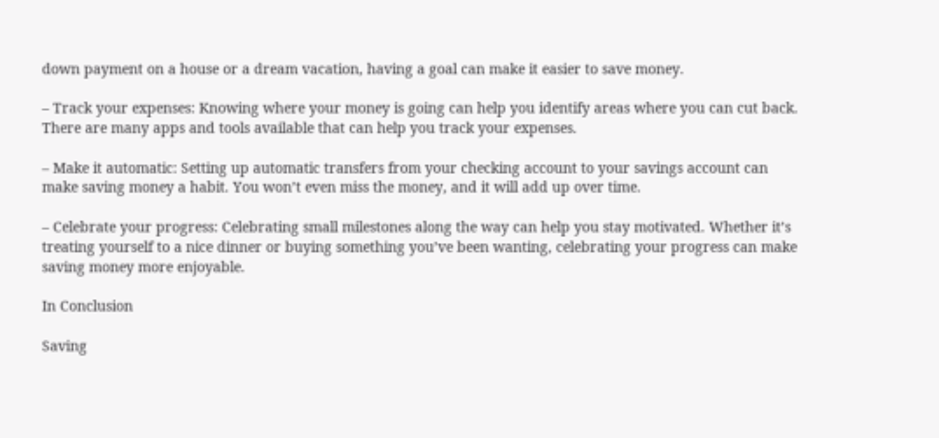down payment on a house or a dream vacation, having a goal can make it easier to save money.

– Track your expenses: Knowing where your money is going can help you identify areas where you can cut back. There are many apps and tools available that can help you track your expenses.

– Make it automatic: Setting up automatic transfers from your checking account to your savings account can make saving money a habit. You won’t even miss the money, and it will add up over time.

– Celebrate your progress: Celebrating small milestones along the way can help you stay motivated. Whether it’s treating yourself to a nice dinner or buying something you’ve been wanting, celebrating your progress can make saving money more enjoyable.

In Conclusion

Saving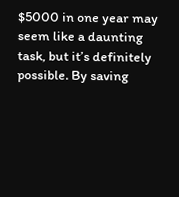$5000 in one year may seem like a daunting task, but it’s definitely possible. By saving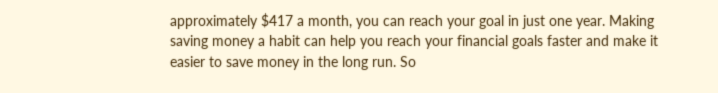approximately $417 a month, you can reach your goal in just one year. Making saving money a habit can help you reach your financial goals faster and make it easier to save money in the long run. So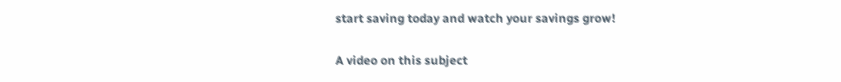start saving today and watch your savings grow!

A video on this subject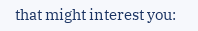that might interest you: